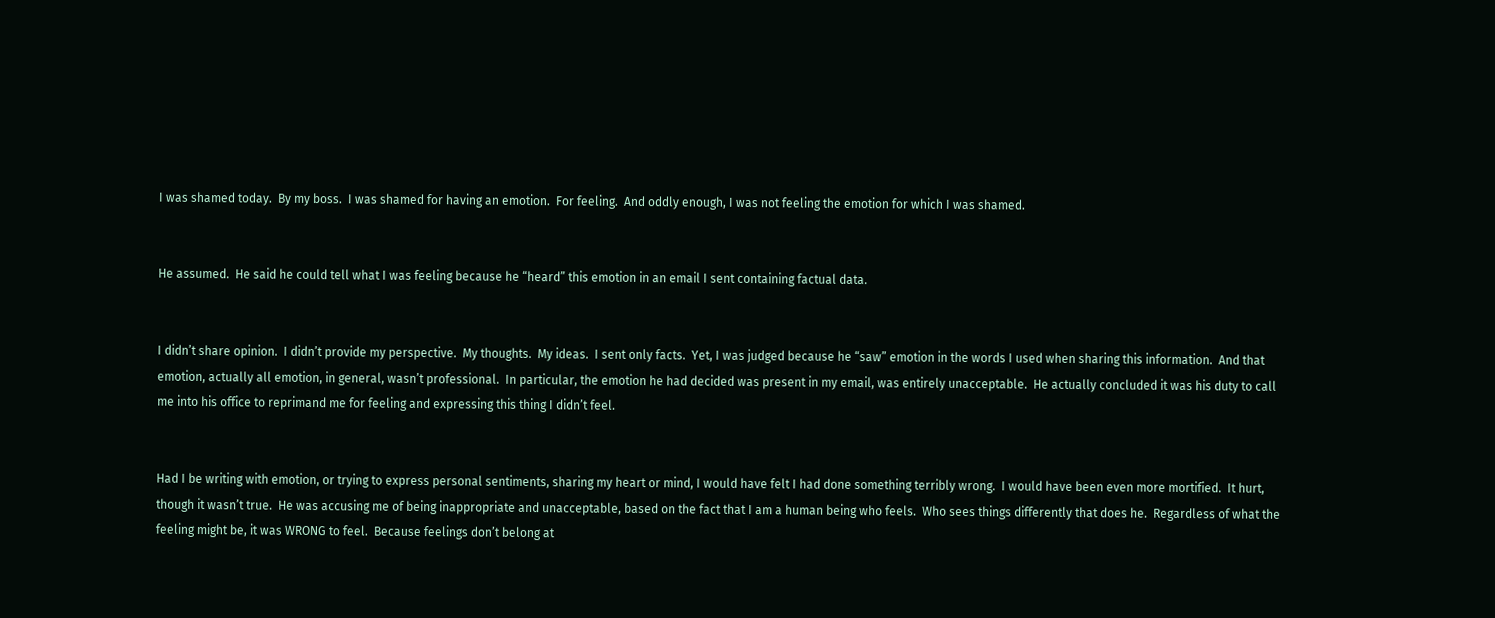I was shamed today.  By my boss.  I was shamed for having an emotion.  For feeling.  And oddly enough, I was not feeling the emotion for which I was shamed.


He assumed.  He said he could tell what I was feeling because he “heard” this emotion in an email I sent containing factual data.


I didn’t share opinion.  I didn’t provide my perspective.  My thoughts.  My ideas.  I sent only facts.  Yet, I was judged because he “saw” emotion in the words I used when sharing this information.  And that emotion, actually all emotion, in general, wasn’t professional.  In particular, the emotion he had decided was present in my email, was entirely unacceptable.  He actually concluded it was his duty to call me into his office to reprimand me for feeling and expressing this thing I didn’t feel.


Had I be writing with emotion, or trying to express personal sentiments, sharing my heart or mind, I would have felt I had done something terribly wrong.  I would have been even more mortified.  It hurt, though it wasn’t true.  He was accusing me of being inappropriate and unacceptable, based on the fact that I am a human being who feels.  Who sees things differently that does he.  Regardless of what the feeling might be, it was WRONG to feel.  Because feelings don’t belong at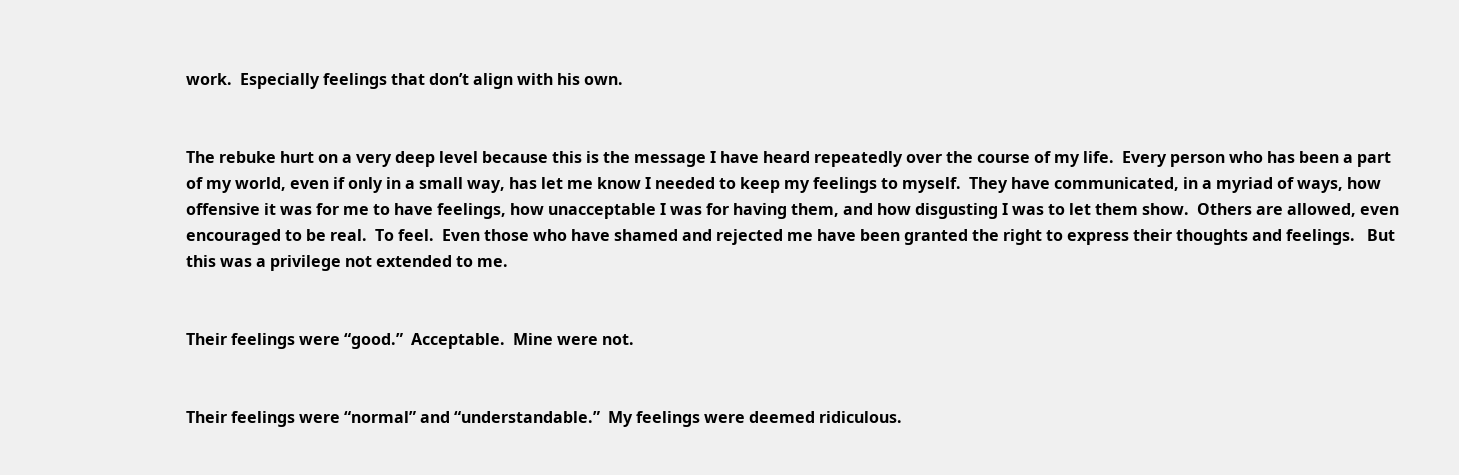work.  Especially feelings that don’t align with his own.


The rebuke hurt on a very deep level because this is the message I have heard repeatedly over the course of my life.  Every person who has been a part of my world, even if only in a small way, has let me know I needed to keep my feelings to myself.  They have communicated, in a myriad of ways, how offensive it was for me to have feelings, how unacceptable I was for having them, and how disgusting I was to let them show.  Others are allowed, even encouraged to be real.  To feel.  Even those who have shamed and rejected me have been granted the right to express their thoughts and feelings.   But this was a privilege not extended to me.


Their feelings were “good.”  Acceptable.  Mine were not.


Their feelings were “normal” and “understandable.”  My feelings were deemed ridiculous.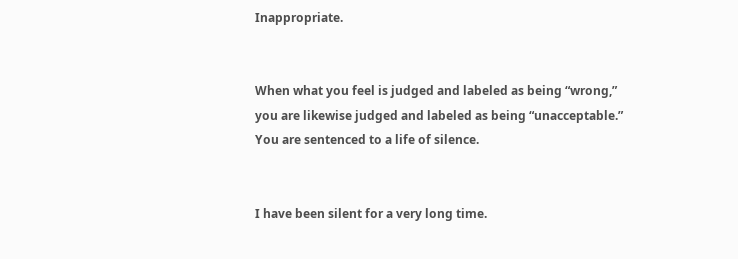Inappropriate.


When what you feel is judged and labeled as being “wrong,” you are likewise judged and labeled as being “unacceptable.”  You are sentenced to a life of silence.


I have been silent for a very long time.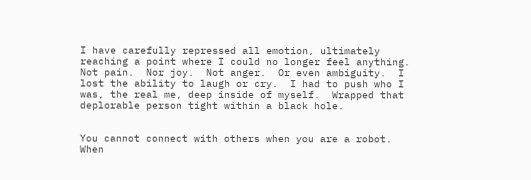I have carefully repressed all emotion, ultimately reaching a point where I could no longer feel anything.  Not pain.  Nor joy.  Not anger.  Or even ambiguity.  I lost the ability to laugh or cry.  I had to push who I was, the real me, deep inside of myself.  Wrapped that deplorable person tight within a black hole.


You cannot connect with others when you are a robot.  When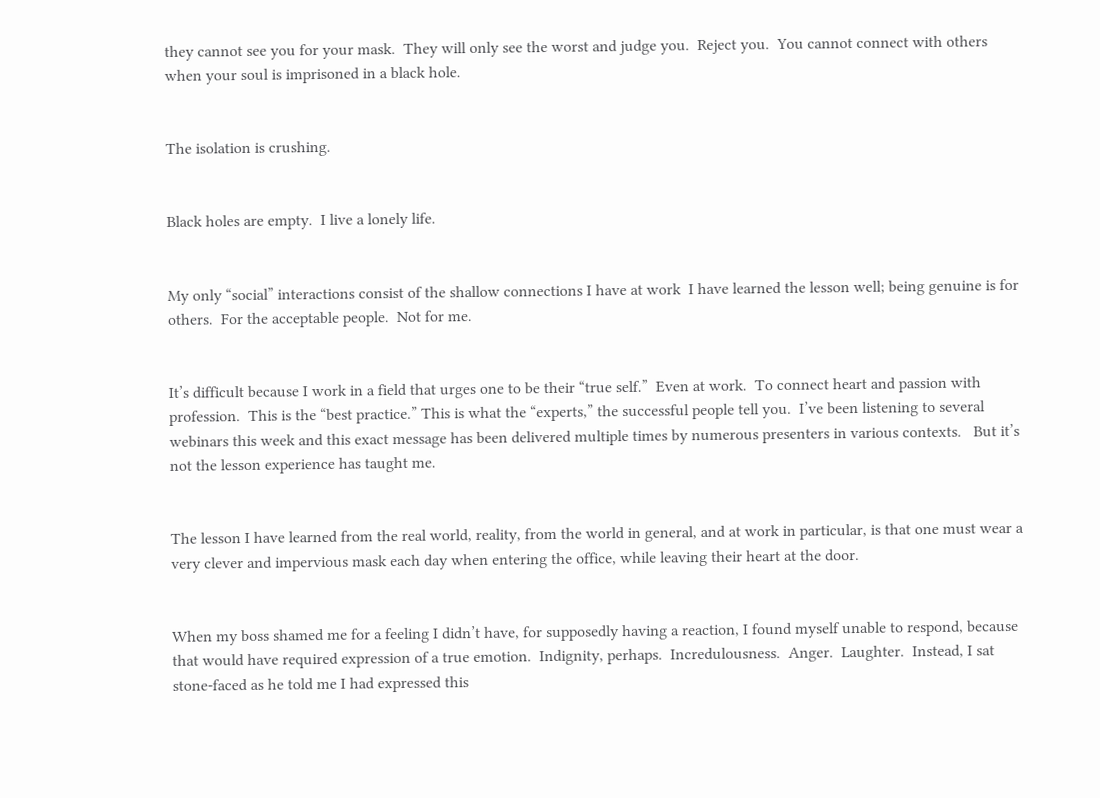they cannot see you for your mask.  They will only see the worst and judge you.  Reject you.  You cannot connect with others when your soul is imprisoned in a black hole.


The isolation is crushing.


Black holes are empty.  I live a lonely life.


My only “social” interactions consist of the shallow connections I have at work  I have learned the lesson well; being genuine is for others.  For the acceptable people.  Not for me.


It’s difficult because I work in a field that urges one to be their “true self.”  Even at work.  To connect heart and passion with profession.  This is the “best practice.” This is what the “experts,” the successful people tell you.  I’ve been listening to several webinars this week and this exact message has been delivered multiple times by numerous presenters in various contexts.   But it’s not the lesson experience has taught me.


The lesson I have learned from the real world, reality, from the world in general, and at work in particular, is that one must wear a very clever and impervious mask each day when entering the office, while leaving their heart at the door.


When my boss shamed me for a feeling I didn’t have, for supposedly having a reaction, I found myself unable to respond, because that would have required expression of a true emotion.  Indignity, perhaps.  Incredulousness.  Anger.  Laughter.  Instead, I sat stone-faced as he told me I had expressed this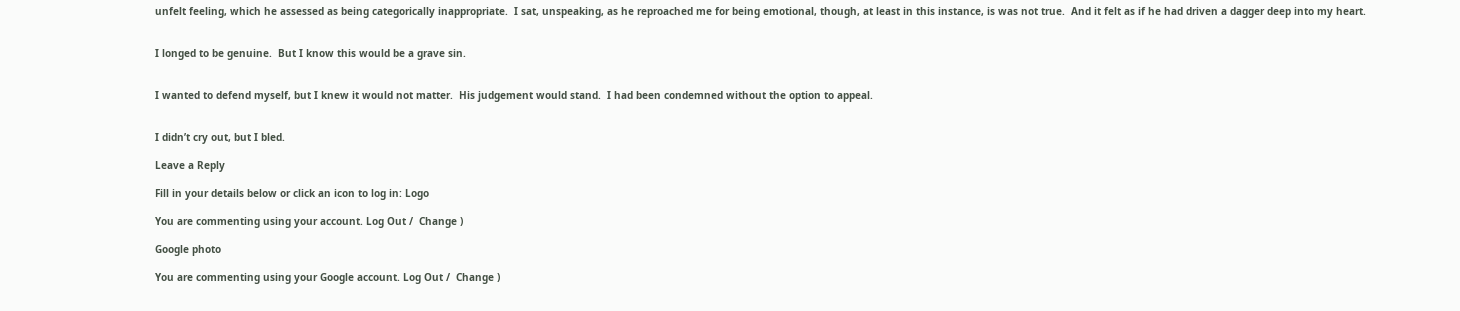unfelt feeling, which he assessed as being categorically inappropriate.  I sat, unspeaking, as he reproached me for being emotional, though, at least in this instance, is was not true.  And it felt as if he had driven a dagger deep into my heart.


I longed to be genuine.  But I know this would be a grave sin.


I wanted to defend myself, but I knew it would not matter.  His judgement would stand.  I had been condemned without the option to appeal.


I didn’t cry out, but I bled.

Leave a Reply

Fill in your details below or click an icon to log in: Logo

You are commenting using your account. Log Out /  Change )

Google photo

You are commenting using your Google account. Log Out /  Change )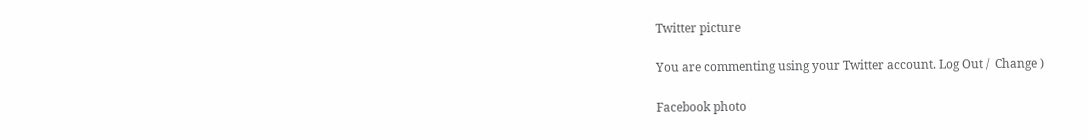Twitter picture

You are commenting using your Twitter account. Log Out /  Change )

Facebook photo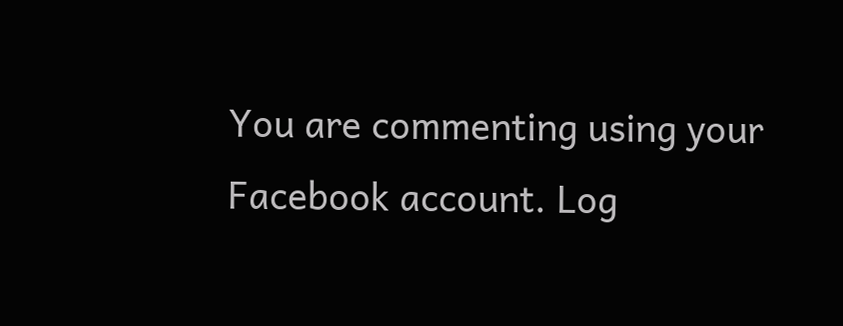You are commenting using your Facebook account. Log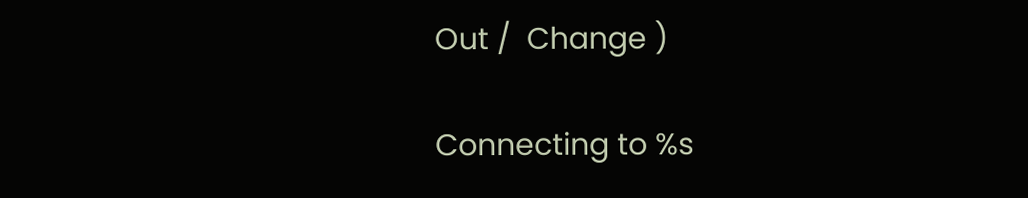Out /  Change )

Connecting to %s